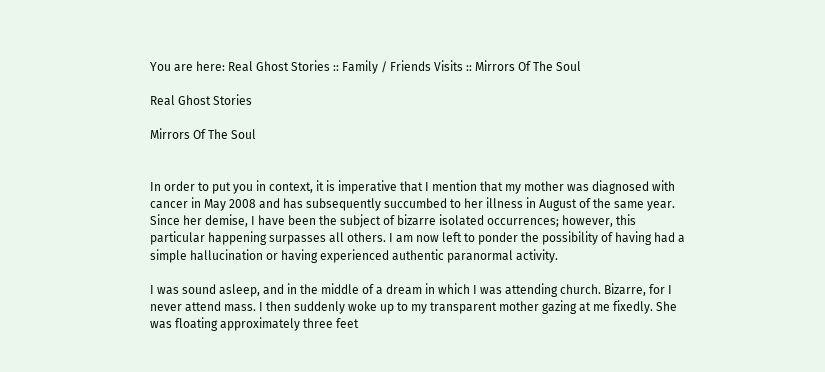You are here: Real Ghost Stories :: Family / Friends Visits :: Mirrors Of The Soul

Real Ghost Stories

Mirrors Of The Soul


In order to put you in context, it is imperative that I mention that my mother was diagnosed with cancer in May 2008 and has subsequently succumbed to her illness in August of the same year. Since her demise, I have been the subject of bizarre isolated occurrences; however, this particular happening surpasses all others. I am now left to ponder the possibility of having had a simple hallucination or having experienced authentic paranormal activity.

I was sound asleep, and in the middle of a dream in which I was attending church. Bizarre, for I never attend mass. I then suddenly woke up to my transparent mother gazing at me fixedly. She was floating approximately three feet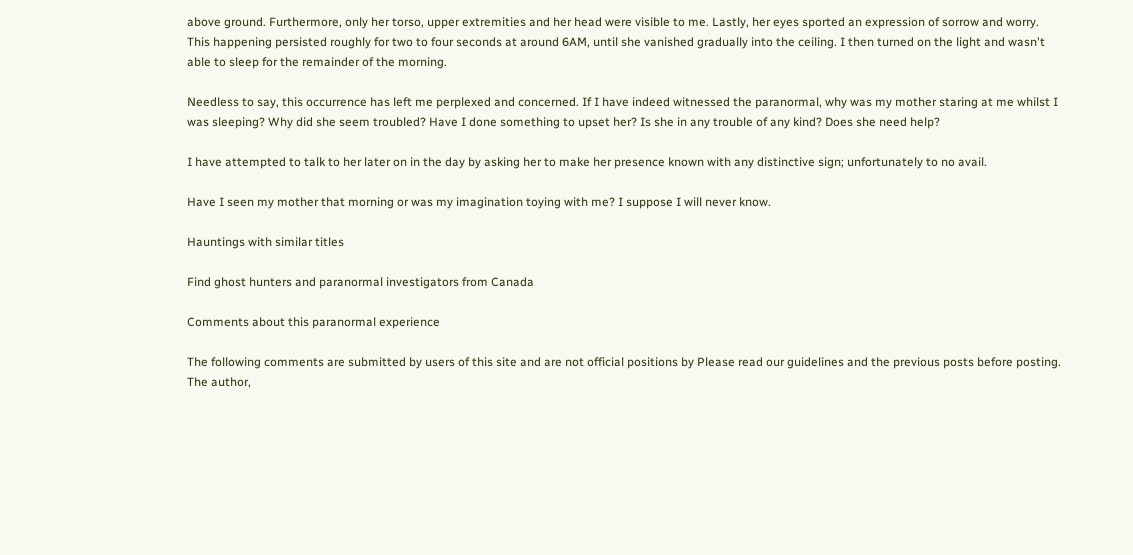above ground. Furthermore, only her torso, upper extremities and her head were visible to me. Lastly, her eyes sported an expression of sorrow and worry. This happening persisted roughly for two to four seconds at around 6AM, until she vanished gradually into the ceiling. I then turned on the light and wasn't able to sleep for the remainder of the morning.

Needless to say, this occurrence has left me perplexed and concerned. If I have indeed witnessed the paranormal, why was my mother staring at me whilst I was sleeping? Why did she seem troubled? Have I done something to upset her? Is she in any trouble of any kind? Does she need help?

I have attempted to talk to her later on in the day by asking her to make her presence known with any distinctive sign; unfortunately to no avail.

Have I seen my mother that morning or was my imagination toying with me? I suppose I will never know.

Hauntings with similar titles

Find ghost hunters and paranormal investigators from Canada

Comments about this paranormal experience

The following comments are submitted by users of this site and are not official positions by Please read our guidelines and the previous posts before posting. The author,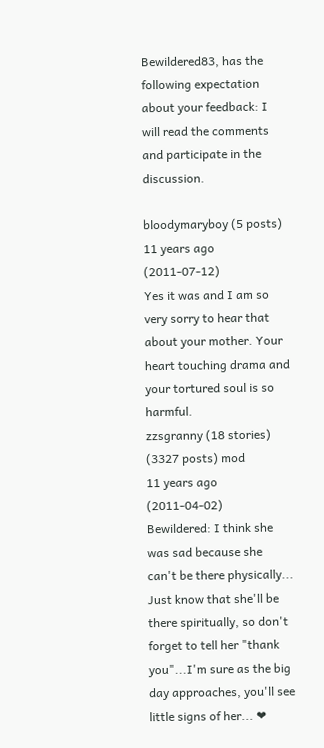Bewildered83, has the following expectation about your feedback: I will read the comments and participate in the discussion.

bloodymaryboy (5 posts)
11 years ago (2011-07-12)
Yes it was and I am so very sorry to hear that about your mother. Your heart touching drama and your tortured soul is so harmful.
zzsgranny (18 stories) (3327 posts) mod
11 years ago (2011-04-02)
Bewildered: I think she was sad because she can't be there physically... Just know that she'll be there spiritually, so don't forget to tell her "thank you"...I'm sure as the big day approaches, you'll see little signs of her... ❤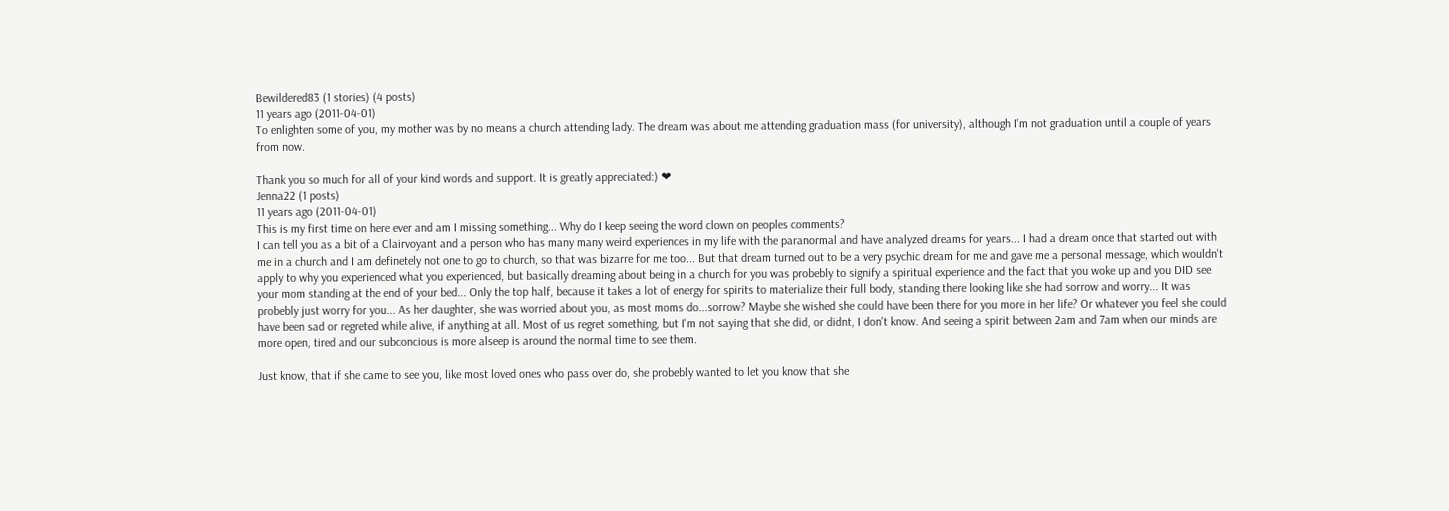Bewildered83 (1 stories) (4 posts)
11 years ago (2011-04-01)
To enlighten some of you, my mother was by no means a church attending lady. The dream was about me attending graduation mass (for university), although I'm not graduation until a couple of years from now.

Thank you so much for all of your kind words and support. It is greatly appreciated:) ❤
Jenna22 (1 posts)
11 years ago (2011-04-01)
This is my first time on here ever and am I missing something... Why do I keep seeing the word clown on peoples comments?
I can tell you as a bit of a Clairvoyant and a person who has many many weird experiences in my life with the paranormal and have analyzed dreams for years... I had a dream once that started out with me in a church and I am definetely not one to go to church, so that was bizarre for me too... But that dream turned out to be a very psychic dream for me and gave me a personal message, which wouldn't apply to why you experienced what you experienced, but basically dreaming about being in a church for you was probebly to signify a spiritual experience and the fact that you woke up and you DID see your mom standing at the end of your bed... Only the top half, because it takes a lot of energy for spirits to materialize their full body, standing there looking like she had sorrow and worry... It was probebly just worry for you... As her daughter, she was worried about you, as most moms do...sorrow? Maybe she wished she could have been there for you more in her life? Or whatever you feel she could have been sad or regreted while alive, if anything at all. Most of us regret something, but I'm not saying that she did, or didnt, I don't know. And seeing a spirit between 2am and 7am when our minds are more open, tired and our subconcious is more alseep is around the normal time to see them.

Just know, that if she came to see you, like most loved ones who pass over do, she probebly wanted to let you know that she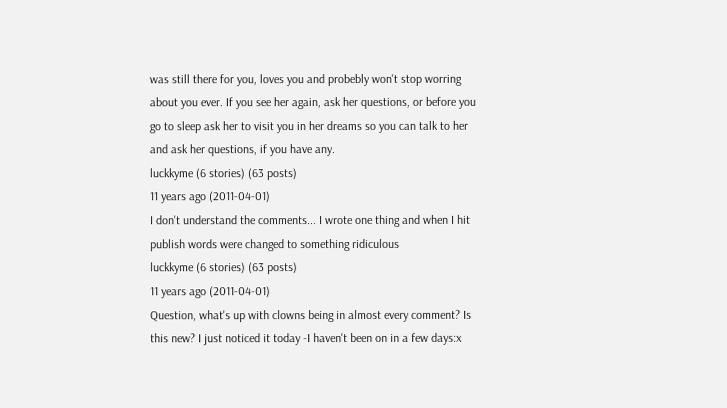was still there for you, loves you and probebly won't stop worring about you ever. If you see her again, ask her questions, or before you go to sleep ask her to visit you in her dreams so you can talk to her and ask her questions, if you have any.
luckkyme (6 stories) (63 posts)
11 years ago (2011-04-01)
I don't understand the comments... I wrote one thing and when I hit publish words were changed to something ridiculous
luckkyme (6 stories) (63 posts)
11 years ago (2011-04-01)
Question, what's up with clowns being in almost every comment? Is this new? I just noticed it today -I haven't been on in a few days:x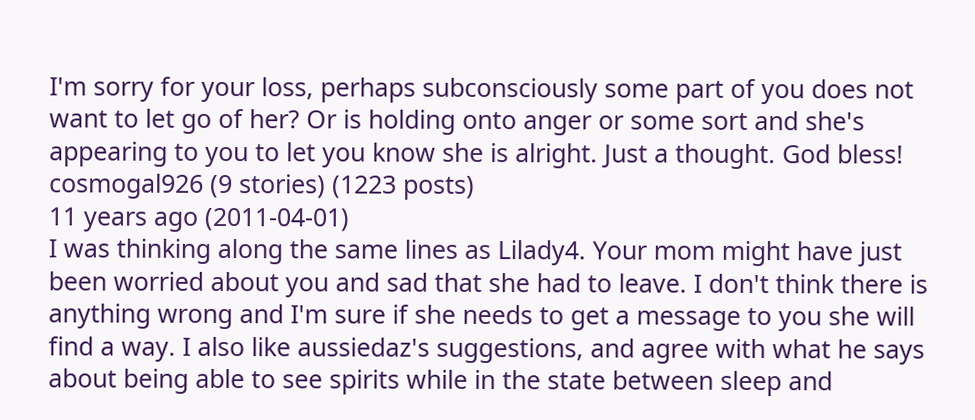I'm sorry for your loss, perhaps subconsciously some part of you does not want to let go of her? Or is holding onto anger or some sort and she's appearing to you to let you know she is alright. Just a thought. God bless!
cosmogal926 (9 stories) (1223 posts)
11 years ago (2011-04-01)
I was thinking along the same lines as Lilady4. Your mom might have just been worried about you and sad that she had to leave. I don't think there is anything wrong and I'm sure if she needs to get a message to you she will find a way. I also like aussiedaz's suggestions, and agree with what he says about being able to see spirits while in the state between sleep and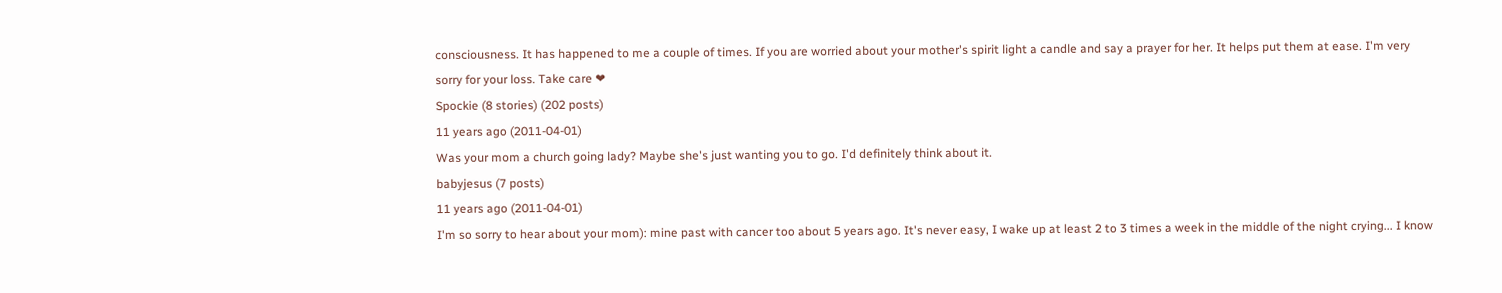consciousness. It has happened to me a couple of times. If you are worried about your mother's spirit light a candle and say a prayer for her. It helps put them at ease. I'm very sorry for your loss. Take care ❤
Spockie (8 stories) (202 posts)
11 years ago (2011-04-01)
Was your mom a church going lady? Maybe she's just wanting you to go. I'd definitely think about it.
babyjesus (7 posts)
11 years ago (2011-04-01)
I'm so sorry to hear about your mom): mine past with cancer too about 5 years ago. It's never easy, I wake up at least 2 to 3 times a week in the middle of the night crying... I know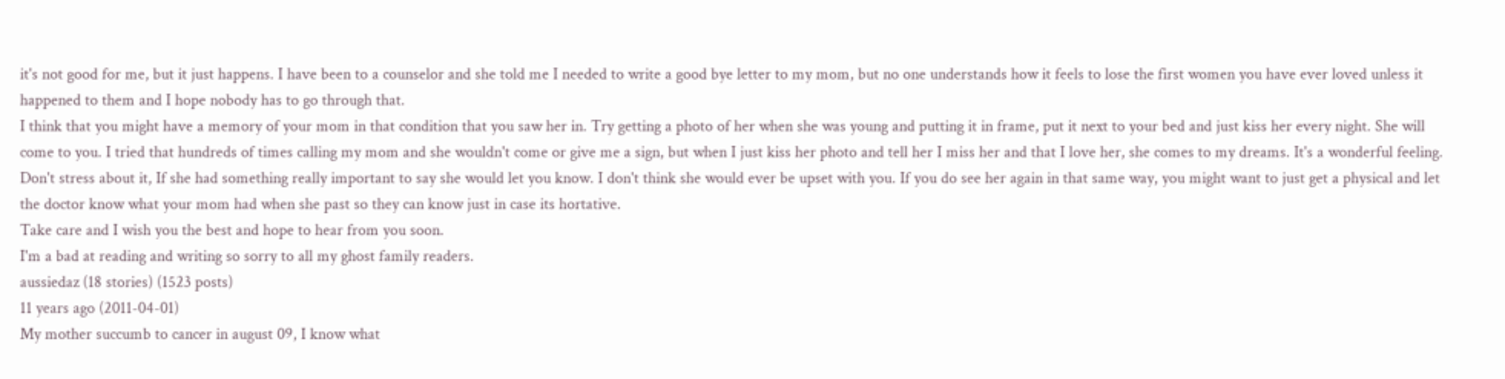it's not good for me, but it just happens. I have been to a counselor and she told me I needed to write a good bye letter to my mom, but no one understands how it feels to lose the first women you have ever loved unless it happened to them and I hope nobody has to go through that.
I think that you might have a memory of your mom in that condition that you saw her in. Try getting a photo of her when she was young and putting it in frame, put it next to your bed and just kiss her every night. She will come to you. I tried that hundreds of times calling my mom and she wouldn't come or give me a sign, but when I just kiss her photo and tell her I miss her and that I love her, she comes to my dreams. It's a wonderful feeling. Don't stress about it, If she had something really important to say she would let you know. I don't think she would ever be upset with you. If you do see her again in that same way, you might want to just get a physical and let the doctor know what your mom had when she past so they can know just in case its hortative.
Take care and I wish you the best and hope to hear from you soon.
I'm a bad at reading and writing so sorry to all my ghost family readers.
aussiedaz (18 stories) (1523 posts)
11 years ago (2011-04-01)
My mother succumb to cancer in august 09, I know what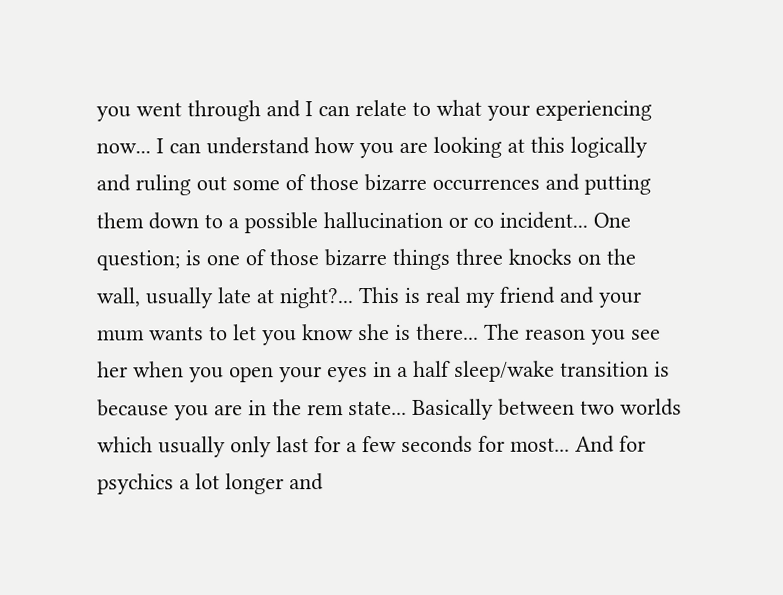you went through and I can relate to what your experiencing now... I can understand how you are looking at this logically and ruling out some of those bizarre occurrences and putting them down to a possible hallucination or co incident... One question; is one of those bizarre things three knocks on the wall, usually late at night?... This is real my friend and your mum wants to let you know she is there... The reason you see her when you open your eyes in a half sleep/wake transition is because you are in the rem state... Basically between two worlds which usually only last for a few seconds for most... And for psychics a lot longer and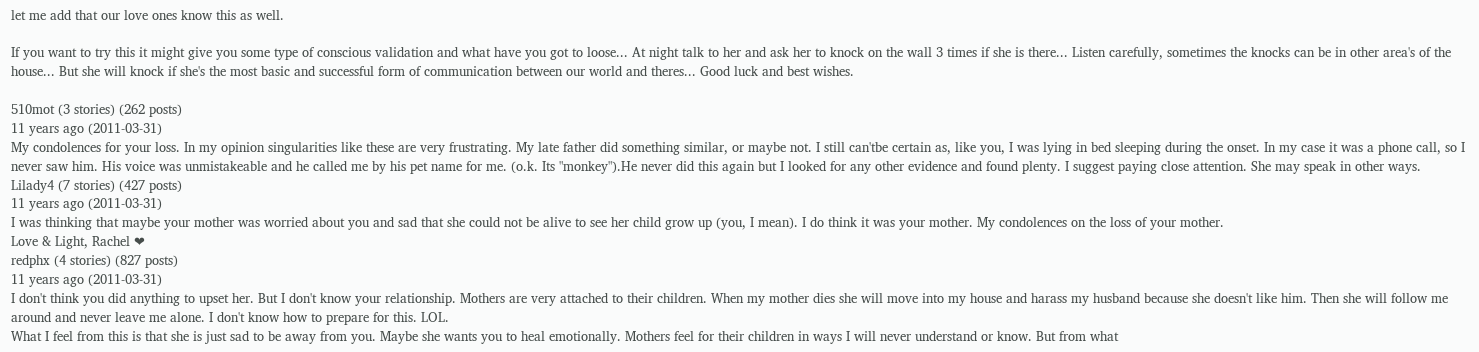let me add that our love ones know this as well.

If you want to try this it might give you some type of conscious validation and what have you got to loose... At night talk to her and ask her to knock on the wall 3 times if she is there... Listen carefully, sometimes the knocks can be in other area's of the house... But she will knock if she's the most basic and successful form of communication between our world and theres... Good luck and best wishes.

510mot (3 stories) (262 posts)
11 years ago (2011-03-31)
My condolences for your loss. In my opinion singularities like these are very frustrating. My late father did something similar, or maybe not. I still can'tbe certain as, like you, I was lying in bed sleeping during the onset. In my case it was a phone call, so I never saw him. His voice was unmistakeable and he called me by his pet name for me. (o.k. Its "monkey").He never did this again but I looked for any other evidence and found plenty. I suggest paying close attention. She may speak in other ways.
Lilady4 (7 stories) (427 posts)
11 years ago (2011-03-31)
I was thinking that maybe your mother was worried about you and sad that she could not be alive to see her child grow up (you, I mean). I do think it was your mother. My condolences on the loss of your mother.
Love & Light, Rachel ❤
redphx (4 stories) (827 posts)
11 years ago (2011-03-31)
I don't think you did anything to upset her. But I don't know your relationship. Mothers are very attached to their children. When my mother dies she will move into my house and harass my husband because she doesn't like him. Then she will follow me around and never leave me alone. I don't know how to prepare for this. LOL.
What I feel from this is that she is just sad to be away from you. Maybe she wants you to heal emotionally. Mothers feel for their children in ways I will never understand or know. But from what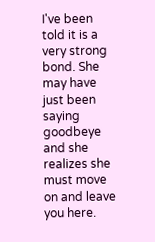I've been told it is a very strong bond. She may have just been saying goodbeye and she realizes she must move on and leave you here.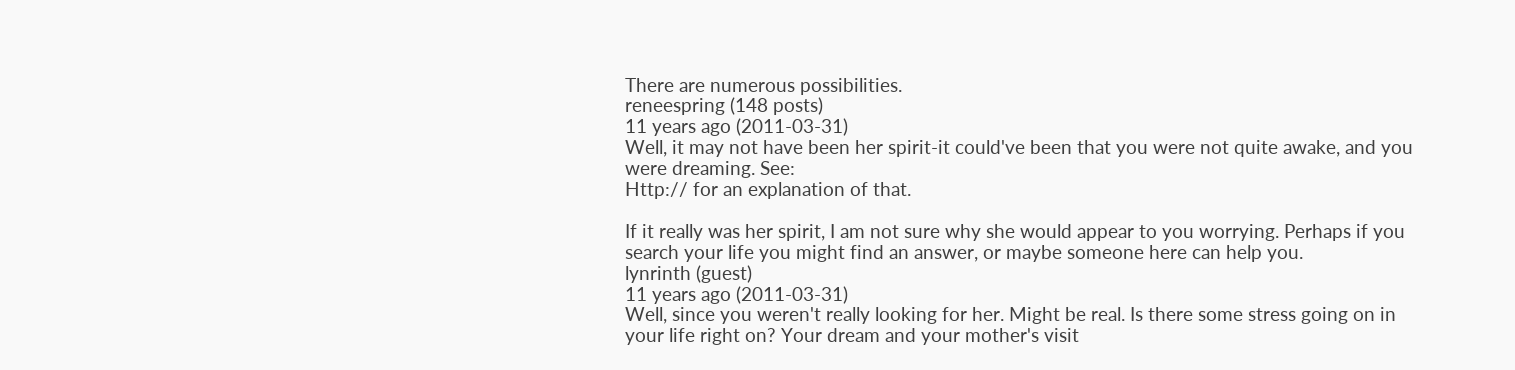There are numerous possibilities.
reneespring (148 posts)
11 years ago (2011-03-31)
Well, it may not have been her spirit-it could've been that you were not quite awake, and you were dreaming. See:
Http:// for an explanation of that.

If it really was her spirit, I am not sure why she would appear to you worrying. Perhaps if you search your life you might find an answer, or maybe someone here can help you.
lynrinth (guest)
11 years ago (2011-03-31)
Well, since you weren't really looking for her. Might be real. Is there some stress going on in your life right on? Your dream and your mother's visit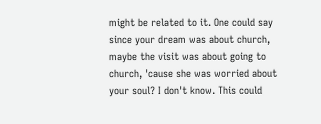might be related to it. One could say since your dream was about church, maybe the visit was about going to church, 'cause she was worried about your soul? I don't know. This could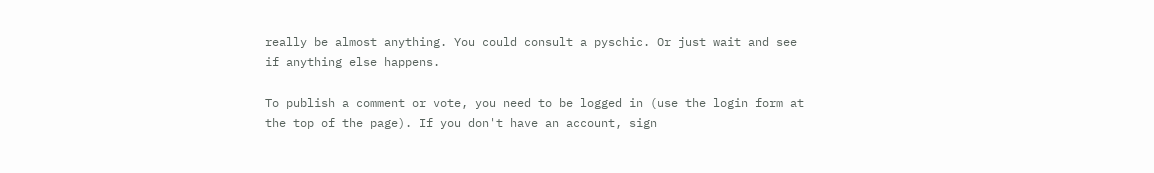really be almost anything. You could consult a pyschic. Or just wait and see if anything else happens.

To publish a comment or vote, you need to be logged in (use the login form at the top of the page). If you don't have an account, sign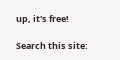up, it's free!

Search this site: